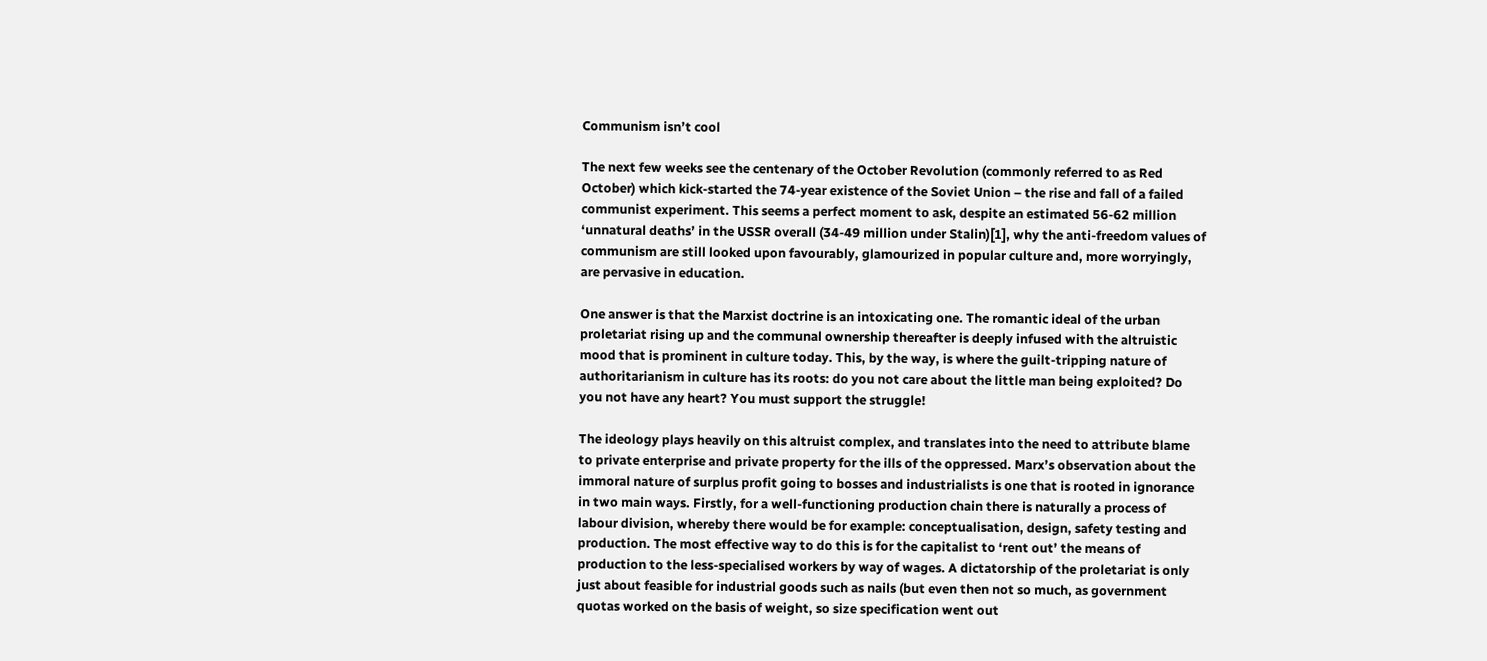Communism isn’t cool

The next few weeks see the centenary of the October Revolution (commonly referred to as Red October) which kick-started the 74-year existence of the Soviet Union – the rise and fall of a failed communist experiment. This seems a perfect moment to ask, despite an estimated 56-62 million ‘unnatural deaths’ in the USSR overall (34-49 million under Stalin)[1], why the anti-freedom values of communism are still looked upon favourably, glamourized in popular culture and, more worryingly, are pervasive in education.

One answer is that the Marxist doctrine is an intoxicating one. The romantic ideal of the urban proletariat rising up and the communal ownership thereafter is deeply infused with the altruistic mood that is prominent in culture today. This, by the way, is where the guilt-tripping nature of authoritarianism in culture has its roots: do you not care about the little man being exploited? Do you not have any heart? You must support the struggle!

The ideology plays heavily on this altruist complex, and translates into the need to attribute blame to private enterprise and private property for the ills of the oppressed. Marx’s observation about the immoral nature of surplus profit going to bosses and industrialists is one that is rooted in ignorance in two main ways. Firstly, for a well-functioning production chain there is naturally a process of labour division, whereby there would be for example: conceptualisation, design, safety testing and production. The most effective way to do this is for the capitalist to ‘rent out’ the means of production to the less-specialised workers by way of wages. A dictatorship of the proletariat is only just about feasible for industrial goods such as nails (but even then not so much, as government quotas worked on the basis of weight, so size specification went out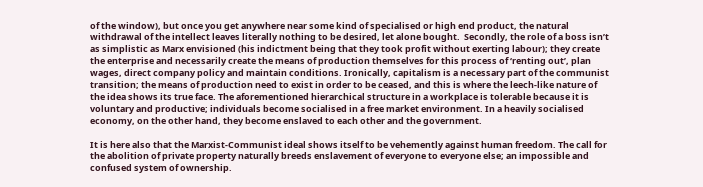of the window), but once you get anywhere near some kind of specialised or high end product, the natural withdrawal of the intellect leaves literally nothing to be desired, let alone bought.  Secondly, the role of a boss isn’t as simplistic as Marx envisioned (his indictment being that they took profit without exerting labour); they create the enterprise and necessarily create the means of production themselves for this process of ‘renting out’, plan wages, direct company policy and maintain conditions. Ironically, capitalism is a necessary part of the communist transition; the means of production need to exist in order to be ceased, and this is where the leech-like nature of the idea shows its true face. The aforementioned hierarchical structure in a workplace is tolerable because it is voluntary and productive; individuals become socialised in a free market environment. In a heavily socialised economy, on the other hand, they become enslaved to each other and the government.

It is here also that the Marxist-Communist ideal shows itself to be vehemently against human freedom. The call for the abolition of private property naturally breeds enslavement of everyone to everyone else; an impossible and confused system of ownership.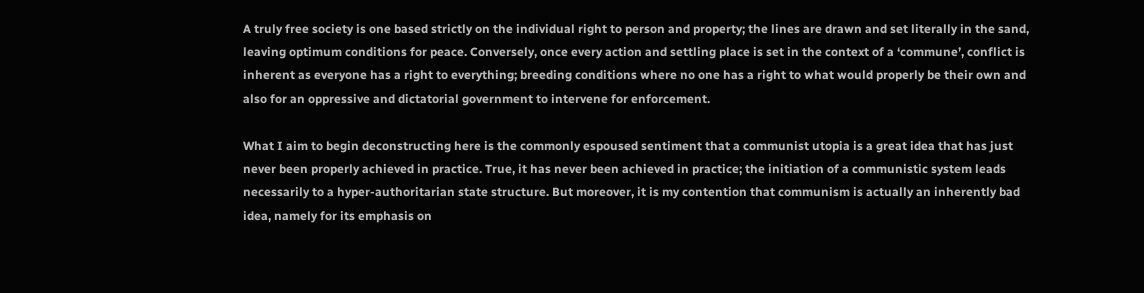A truly free society is one based strictly on the individual right to person and property; the lines are drawn and set literally in the sand, leaving optimum conditions for peace. Conversely, once every action and settling place is set in the context of a ‘commune’, conflict is inherent as everyone has a right to everything; breeding conditions where no one has a right to what would properly be their own and also for an oppressive and dictatorial government to intervene for enforcement.

What I aim to begin deconstructing here is the commonly espoused sentiment that a communist utopia is a great idea that has just never been properly achieved in practice. True, it has never been achieved in practice; the initiation of a communistic system leads necessarily to a hyper-authoritarian state structure. But moreover, it is my contention that communism is actually an inherently bad idea, namely for its emphasis on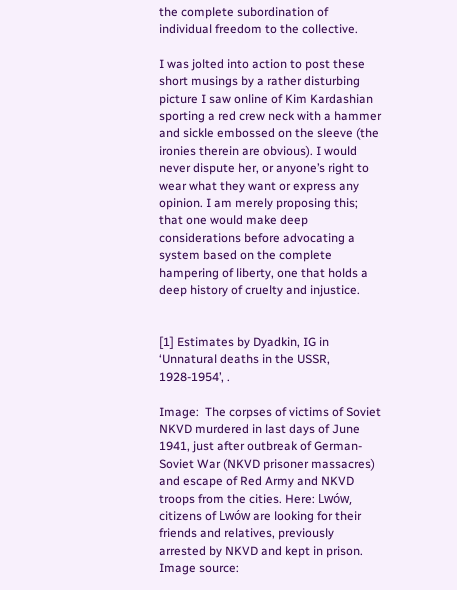the complete subordination of individual freedom to the collective.

I was jolted into action to post these short musings by a rather disturbing picture I saw online of Kim Kardashian sporting a red crew neck with a hammer and sickle embossed on the sleeve (the ironies therein are obvious). I would never dispute her, or anyone’s right to wear what they want or express any opinion. I am merely proposing this; that one would make deep considerations before advocating a system based on the complete hampering of liberty, one that holds a deep history of cruelty and injustice.


[1] Estimates by Dyadkin, IG in ‘Unnatural deaths in the USSR, 1928-1954’, .

Image:  The corpses of victims of Soviet NKVD murdered in last days of June 1941, just after outbreak of German-Soviet War (NKVD prisoner massacres) and escape of Red Army and NKVD troops from the cities. Here: Lwów, citizens of Lwów are looking for their friends and relatives, previously arrested by NKVD and kept in prison. Image source: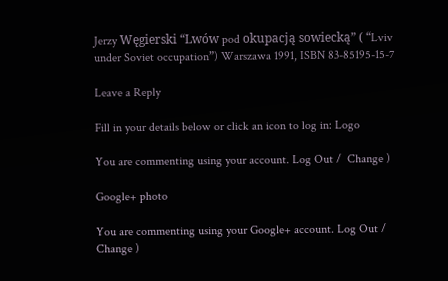Jerzy Węgierski “Lwów pod okupacją sowiecką” ( “Lviv under Soviet occupation”) Warszawa 1991, ISBN 83-85195-15-7

Leave a Reply

Fill in your details below or click an icon to log in: Logo

You are commenting using your account. Log Out /  Change )

Google+ photo

You are commenting using your Google+ account. Log Out /  Change )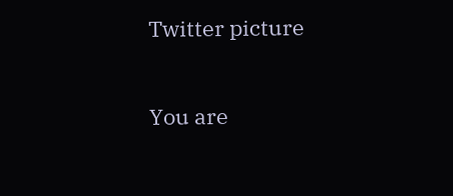Twitter picture

You are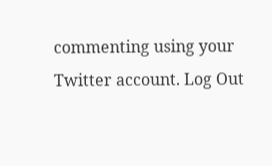commenting using your Twitter account. Log Out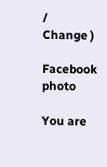/  Change )

Facebook photo

You are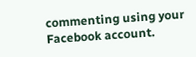commenting using your Facebook account.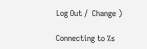Log Out /  Change )

Connecting to %s